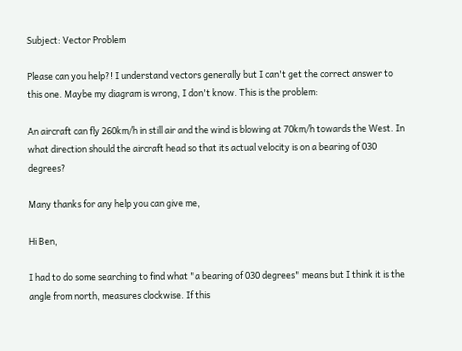Subject: Vector Problem

Please can you help?! I understand vectors generally but I can't get the correct answer to this one. Maybe my diagram is wrong, I don't know. This is the problem:

An aircraft can fly 260km/h in still air and the wind is blowing at 70km/h towards the West. In what direction should the aircraft head so that its actual velocity is on a bearing of 030 degrees?

Many thanks for any help you can give me,

Hi Ben,

I had to do some searching to find what "a bearing of 030 degrees" means but I think it is the angle from north, measures clockwise. If this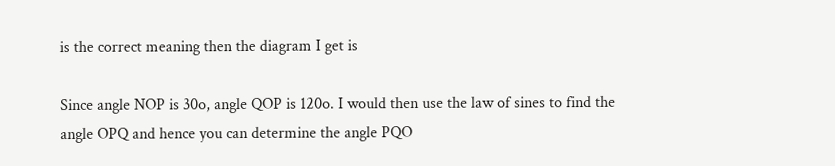is the correct meaning then the diagram I get is

Since angle NOP is 30o, angle QOP is 120o. I would then use the law of sines to find the angle OPQ and hence you can determine the angle PQO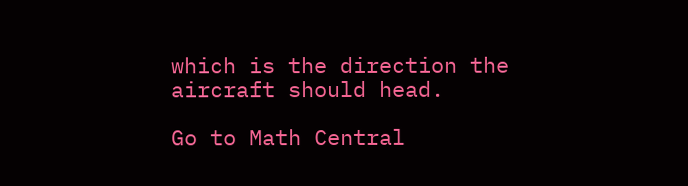which is the direction the aircraft should head.

Go to Math Central